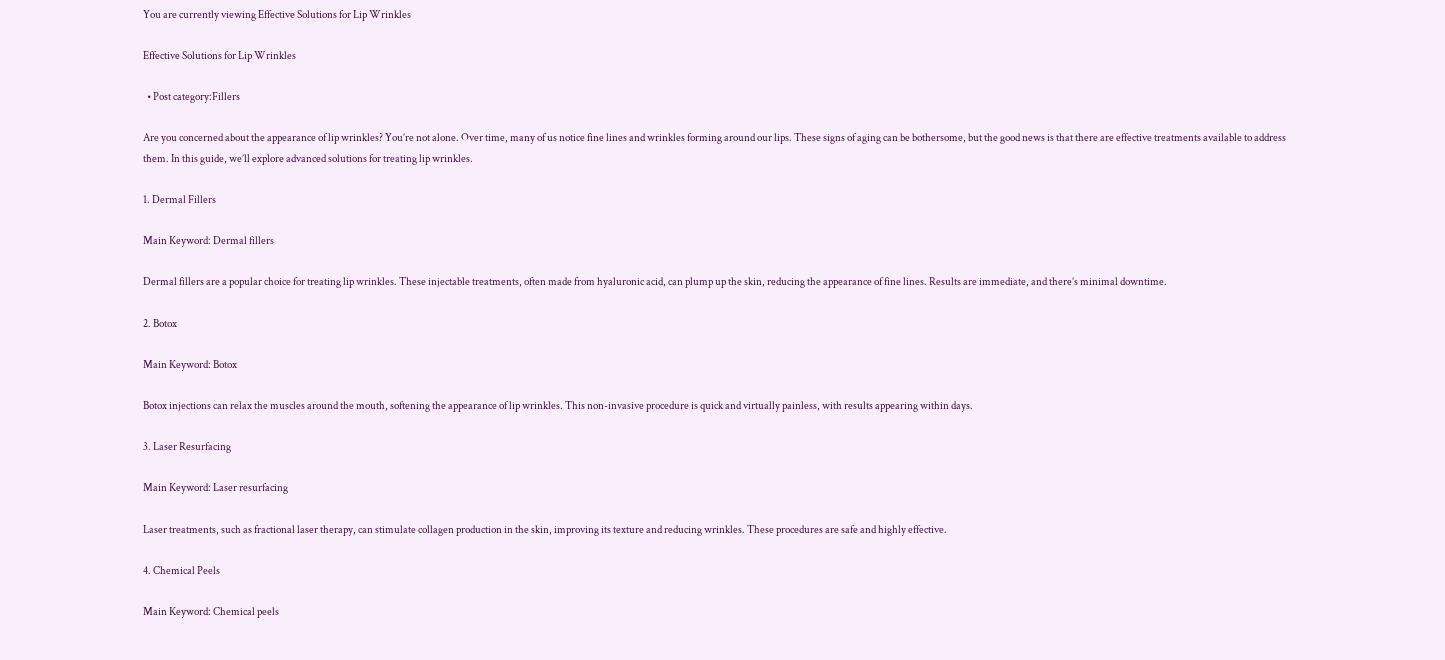You are currently viewing Effective Solutions for Lip Wrinkles

Effective Solutions for Lip Wrinkles

  • Post category:Fillers

Are you concerned about the appearance of lip wrinkles? You’re not alone. Over time, many of us notice fine lines and wrinkles forming around our lips. These signs of aging can be bothersome, but the good news is that there are effective treatments available to address them. In this guide, we’ll explore advanced solutions for treating lip wrinkles.

1. Dermal Fillers

Main Keyword: Dermal fillers

Dermal fillers are a popular choice for treating lip wrinkles. These injectable treatments, often made from hyaluronic acid, can plump up the skin, reducing the appearance of fine lines. Results are immediate, and there’s minimal downtime.

2. Botox

Main Keyword: Botox

Botox injections can relax the muscles around the mouth, softening the appearance of lip wrinkles. This non-invasive procedure is quick and virtually painless, with results appearing within days.

3. Laser Resurfacing

Main Keyword: Laser resurfacing

Laser treatments, such as fractional laser therapy, can stimulate collagen production in the skin, improving its texture and reducing wrinkles. These procedures are safe and highly effective.

4. Chemical Peels

Main Keyword: Chemical peels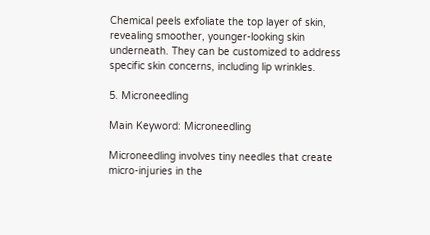Chemical peels exfoliate the top layer of skin, revealing smoother, younger-looking skin underneath. They can be customized to address specific skin concerns, including lip wrinkles.

5. Microneedling

Main Keyword: Microneedling

Microneedling involves tiny needles that create micro-injuries in the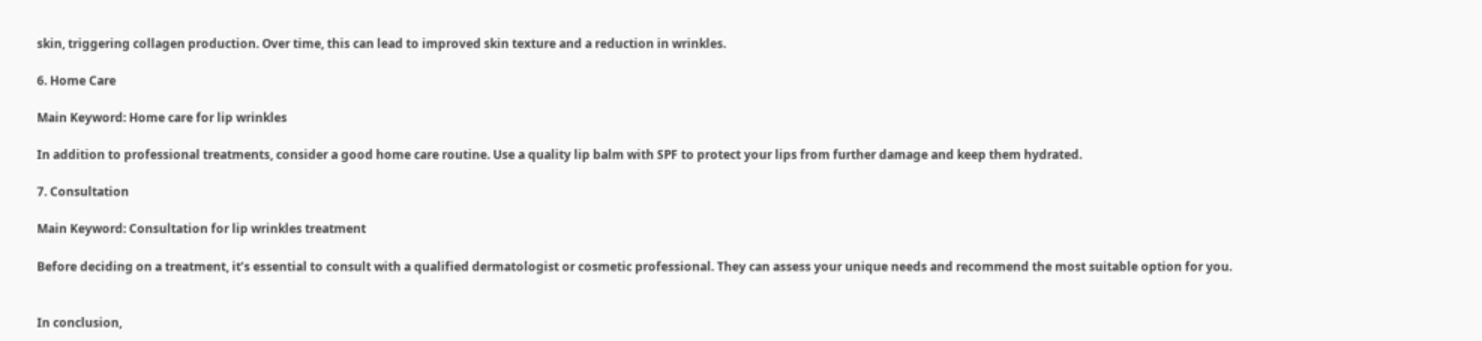skin, triggering collagen production. Over time, this can lead to improved skin texture and a reduction in wrinkles.

6. Home Care

Main Keyword: Home care for lip wrinkles

In addition to professional treatments, consider a good home care routine. Use a quality lip balm with SPF to protect your lips from further damage and keep them hydrated.

7. Consultation

Main Keyword: Consultation for lip wrinkles treatment

Before deciding on a treatment, it’s essential to consult with a qualified dermatologist or cosmetic professional. They can assess your unique needs and recommend the most suitable option for you.


In conclusion,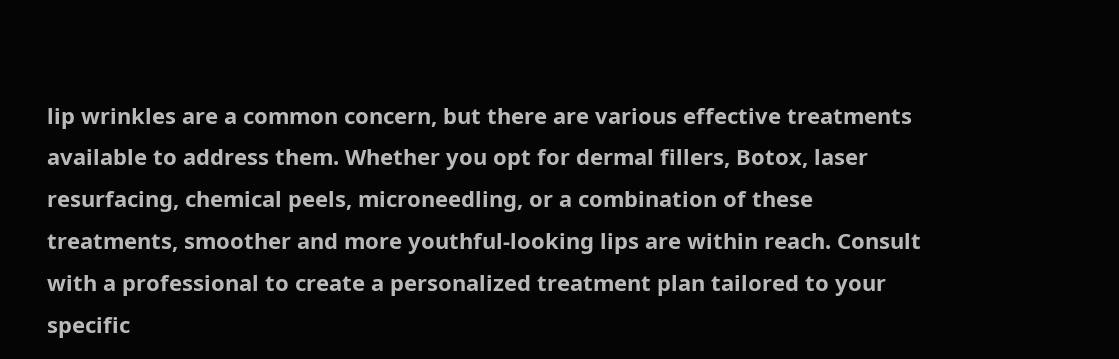lip wrinkles are a common concern, but there are various effective treatments available to address them. Whether you opt for dermal fillers, Botox, laser resurfacing, chemical peels, microneedling, or a combination of these treatments, smoother and more youthful-looking lips are within reach. Consult with a professional to create a personalized treatment plan tailored to your specific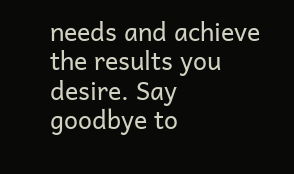needs and achieve the results you desire. Say goodbye to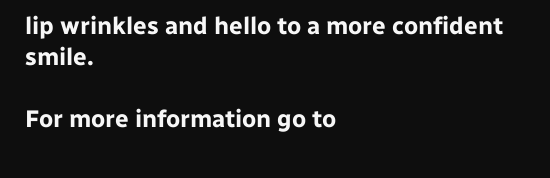lip wrinkles and hello to a more confident smile.

For more information go to